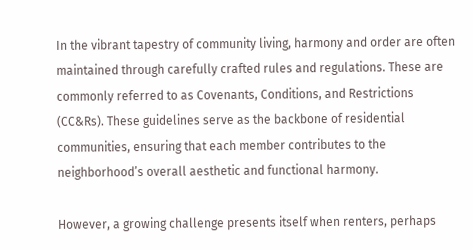In the vibrant tapestry of community living, harmony and order are often maintained through carefully crafted rules and regulations. These are commonly referred to as Covenants, Conditions, and Restrictions (CC&Rs). These guidelines serve as the backbone of residential communities, ensuring that each member contributes to the neighborhood’s overall aesthetic and functional harmony.

However, a growing challenge presents itself when renters, perhaps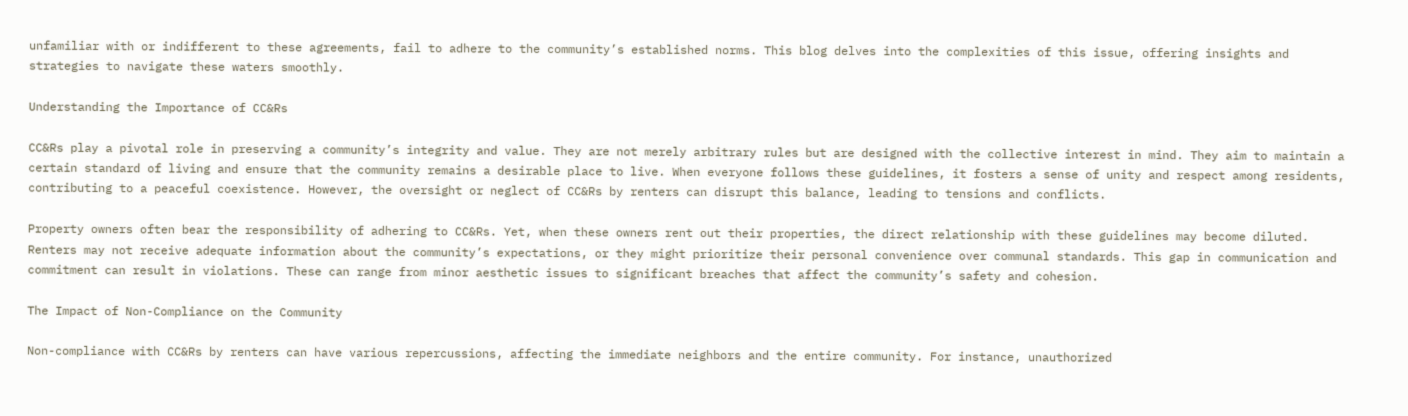unfamiliar with or indifferent to these agreements, fail to adhere to the community’s established norms. This blog delves into the complexities of this issue, offering insights and strategies to navigate these waters smoothly.

Understanding the Importance of CC&Rs

CC&Rs play a pivotal role in preserving a community’s integrity and value. They are not merely arbitrary rules but are designed with the collective interest in mind. They aim to maintain a certain standard of living and ensure that the community remains a desirable place to live. When everyone follows these guidelines, it fosters a sense of unity and respect among residents, contributing to a peaceful coexistence. However, the oversight or neglect of CC&Rs by renters can disrupt this balance, leading to tensions and conflicts.

Property owners often bear the responsibility of adhering to CC&Rs. Yet, when these owners rent out their properties, the direct relationship with these guidelines may become diluted. Renters may not receive adequate information about the community’s expectations, or they might prioritize their personal convenience over communal standards. This gap in communication and commitment can result in violations. These can range from minor aesthetic issues to significant breaches that affect the community’s safety and cohesion.

The Impact of Non-Compliance on the Community

Non-compliance with CC&Rs by renters can have various repercussions, affecting the immediate neighbors and the entire community. For instance, unauthorized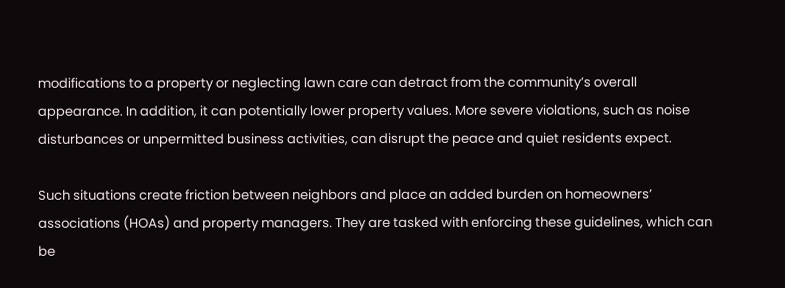modifications to a property or neglecting lawn care can detract from the community’s overall appearance. In addition, it can potentially lower property values. More severe violations, such as noise disturbances or unpermitted business activities, can disrupt the peace and quiet residents expect.

Such situations create friction between neighbors and place an added burden on homeowners’ associations (HOAs) and property managers. They are tasked with enforcing these guidelines, which can be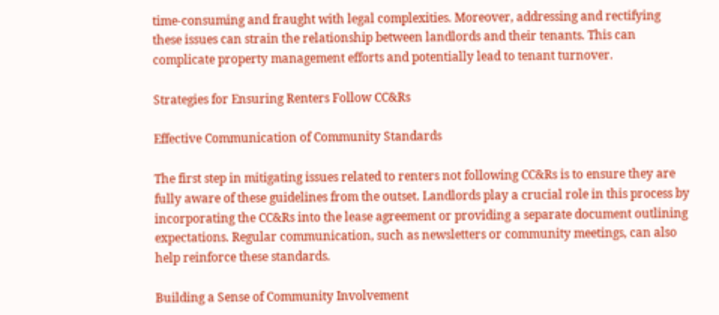time-consuming and fraught with legal complexities. Moreover, addressing and rectifying these issues can strain the relationship between landlords and their tenants. This can complicate property management efforts and potentially lead to tenant turnover.

Strategies for Ensuring Renters Follow CC&Rs

Effective Communication of Community Standards

The first step in mitigating issues related to renters not following CC&Rs is to ensure they are fully aware of these guidelines from the outset. Landlords play a crucial role in this process by incorporating the CC&Rs into the lease agreement or providing a separate document outlining expectations. Regular communication, such as newsletters or community meetings, can also help reinforce these standards.

Building a Sense of Community Involvement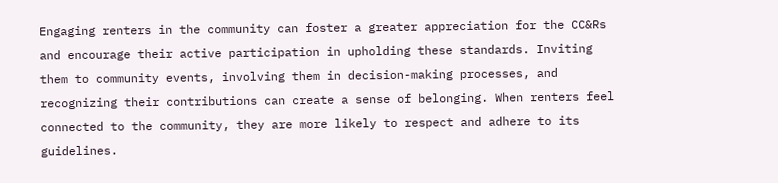Engaging renters in the community can foster a greater appreciation for the CC&Rs and encourage their active participation in upholding these standards. Inviting them to community events, involving them in decision-making processes, and recognizing their contributions can create a sense of belonging. When renters feel connected to the community, they are more likely to respect and adhere to its guidelines.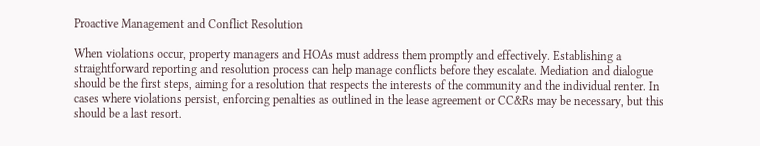Proactive Management and Conflict Resolution

When violations occur, property managers and HOAs must address them promptly and effectively. Establishing a straightforward reporting and resolution process can help manage conflicts before they escalate. Mediation and dialogue should be the first steps, aiming for a resolution that respects the interests of the community and the individual renter. In cases where violations persist, enforcing penalties as outlined in the lease agreement or CC&Rs may be necessary, but this should be a last resort.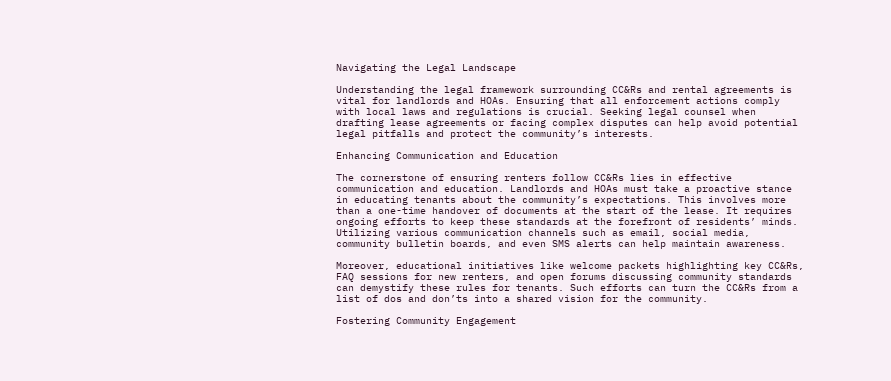Navigating the Legal Landscape

Understanding the legal framework surrounding CC&Rs and rental agreements is vital for landlords and HOAs. Ensuring that all enforcement actions comply with local laws and regulations is crucial. Seeking legal counsel when drafting lease agreements or facing complex disputes can help avoid potential legal pitfalls and protect the community’s interests.

Enhancing Communication and Education

The cornerstone of ensuring renters follow CC&Rs lies in effective communication and education. Landlords and HOAs must take a proactive stance in educating tenants about the community’s expectations. This involves more than a one-time handover of documents at the start of the lease. It requires ongoing efforts to keep these standards at the forefront of residents’ minds. Utilizing various communication channels such as email, social media, community bulletin boards, and even SMS alerts can help maintain awareness.

Moreover, educational initiatives like welcome packets highlighting key CC&Rs, FAQ sessions for new renters, and open forums discussing community standards can demystify these rules for tenants. Such efforts can turn the CC&Rs from a list of dos and don’ts into a shared vision for the community.

Fostering Community Engagement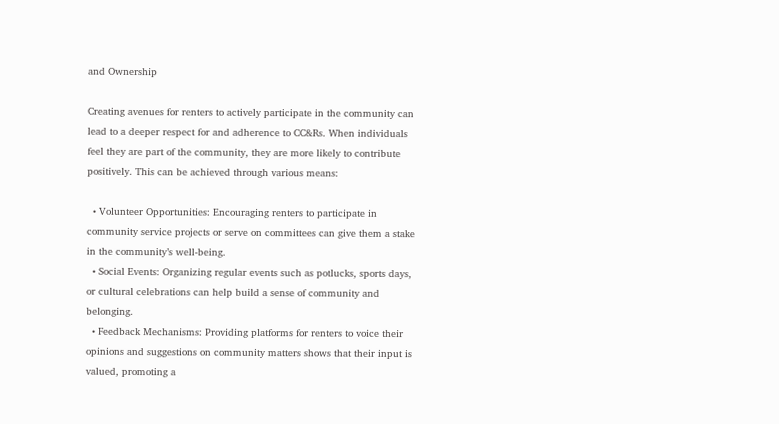and Ownership

Creating avenues for renters to actively participate in the community can lead to a deeper respect for and adherence to CC&Rs. When individuals feel they are part of the community, they are more likely to contribute positively. This can be achieved through various means:

  • Volunteer Opportunities: Encouraging renters to participate in community service projects or serve on committees can give them a stake in the community’s well-being.
  • Social Events: Organizing regular events such as potlucks, sports days, or cultural celebrations can help build a sense of community and belonging.
  • Feedback Mechanisms: Providing platforms for renters to voice their opinions and suggestions on community matters shows that their input is valued, promoting a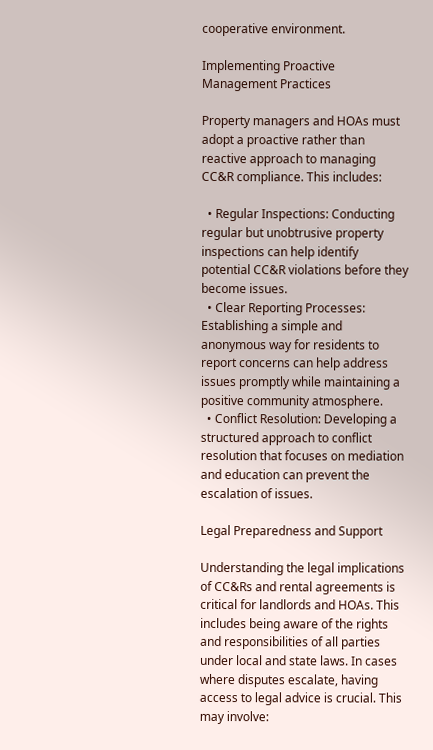cooperative environment.

Implementing Proactive Management Practices

Property managers and HOAs must adopt a proactive rather than reactive approach to managing CC&R compliance. This includes:

  • Regular Inspections: Conducting regular but unobtrusive property inspections can help identify potential CC&R violations before they become issues.
  • Clear Reporting Processes: Establishing a simple and anonymous way for residents to report concerns can help address issues promptly while maintaining a positive community atmosphere.
  • Conflict Resolution: Developing a structured approach to conflict resolution that focuses on mediation and education can prevent the escalation of issues.

Legal Preparedness and Support

Understanding the legal implications of CC&Rs and rental agreements is critical for landlords and HOAs. This includes being aware of the rights and responsibilities of all parties under local and state laws. In cases where disputes escalate, having access to legal advice is crucial. This may involve: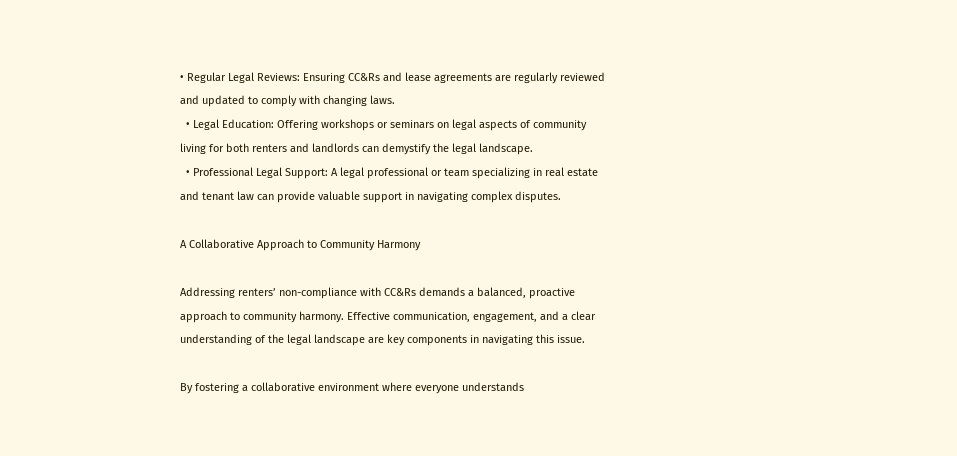• Regular Legal Reviews: Ensuring CC&Rs and lease agreements are regularly reviewed and updated to comply with changing laws.
  • Legal Education: Offering workshops or seminars on legal aspects of community living for both renters and landlords can demystify the legal landscape.
  • Professional Legal Support: A legal professional or team specializing in real estate and tenant law can provide valuable support in navigating complex disputes.

A Collaborative Approach to Community Harmony

Addressing renters’ non-compliance with CC&Rs demands a balanced, proactive approach to community harmony. Effective communication, engagement, and a clear understanding of the legal landscape are key components in navigating this issue.

By fostering a collaborative environment where everyone understands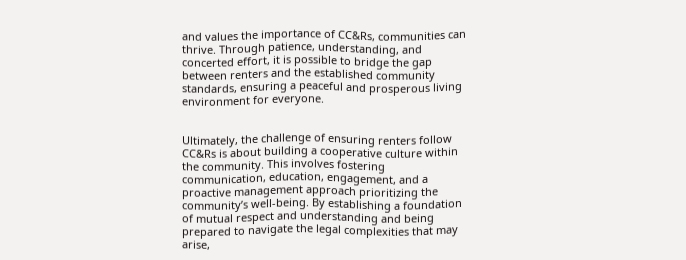and values the importance of CC&Rs, communities can thrive. Through patience, understanding, and concerted effort, it is possible to bridge the gap between renters and the established community standards, ensuring a peaceful and prosperous living environment for everyone.


Ultimately, the challenge of ensuring renters follow CC&Rs is about building a cooperative culture within the community. This involves fostering communication, education, engagement, and a proactive management approach prioritizing the community’s well-being. By establishing a foundation of mutual respect and understanding and being prepared to navigate the legal complexities that may arise,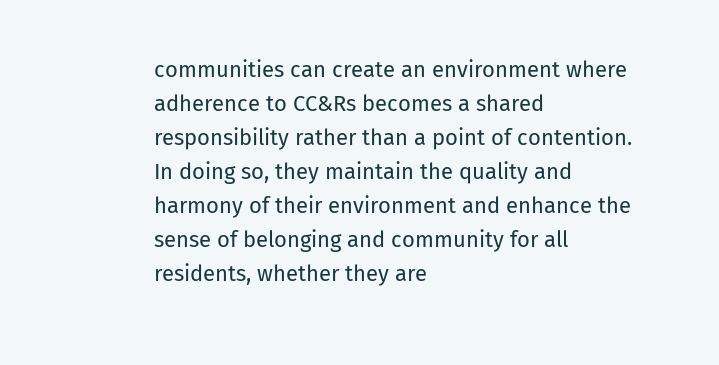communities can create an environment where adherence to CC&Rs becomes a shared responsibility rather than a point of contention. In doing so, they maintain the quality and harmony of their environment and enhance the sense of belonging and community for all residents, whether they are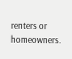renters or homeowners.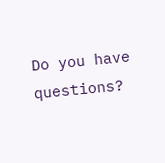Do you have questions?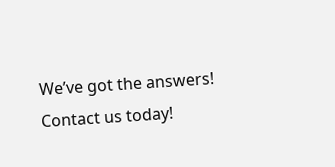We’ve got the answers! Contact us today!